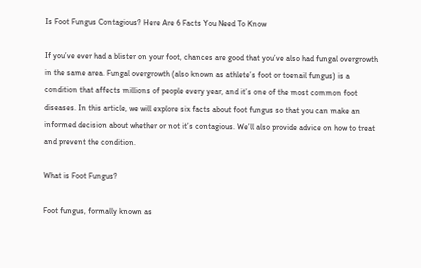Is Foot Fungus Contagious? Here Are 6 Facts You Need To Know

If you’ve ever had a blister on your foot, chances are good that you’ve also had fungal overgrowth in the same area. Fungal overgrowth (also known as athlete’s foot or toenail fungus) is a condition that affects millions of people every year, and it’s one of the most common foot diseases. In this article, we will explore six facts about foot fungus so that you can make an informed decision about whether or not it’s contagious. We’ll also provide advice on how to treat and prevent the condition.

What is Foot Fungus?

Foot fungus, formally known as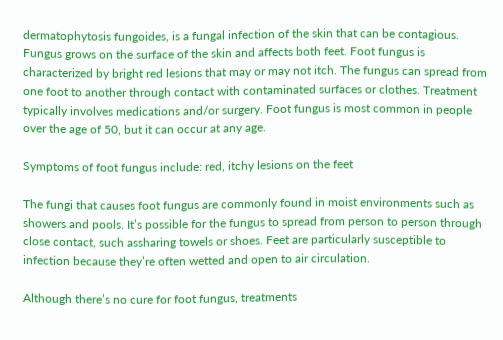dermatophytosis fungoides, is a fungal infection of the skin that can be contagious. Fungus grows on the surface of the skin and affects both feet. Foot fungus is characterized by bright red lesions that may or may not itch. The fungus can spread from one foot to another through contact with contaminated surfaces or clothes. Treatment typically involves medications and/or surgery. Foot fungus is most common in people over the age of 50, but it can occur at any age.

Symptoms of foot fungus include: red, itchy lesions on the feet

The fungi that causes foot fungus are commonly found in moist environments such as showers and pools. It’s possible for the fungus to spread from person to person through close contact, such assharing towels or shoes. Feet are particularly susceptible to infection because they’re often wetted and open to air circulation.

Although there’s no cure for foot fungus, treatments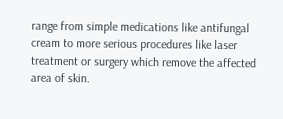range from simple medications like antifungal cream to more serious procedures like laser treatment or surgery which remove the affected area of skin.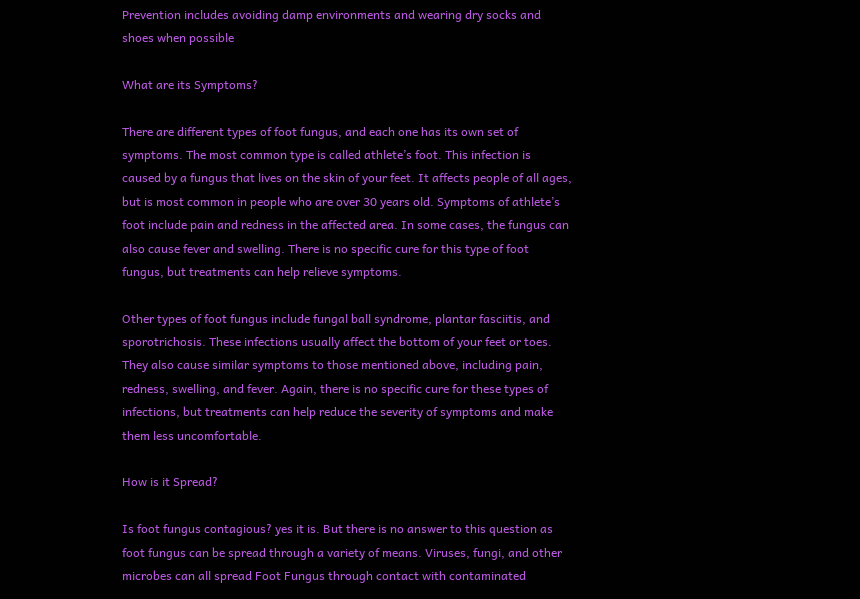Prevention includes avoiding damp environments and wearing dry socks and shoes when possible

What are its Symptoms?

There are different types of foot fungus, and each one has its own set of symptoms. The most common type is called athlete’s foot. This infection is caused by a fungus that lives on the skin of your feet. It affects people of all ages, but is most common in people who are over 30 years old. Symptoms of athlete’s foot include pain and redness in the affected area. In some cases, the fungus can also cause fever and swelling. There is no specific cure for this type of foot fungus, but treatments can help relieve symptoms.

Other types of foot fungus include fungal ball syndrome, plantar fasciitis, and sporotrichosis. These infections usually affect the bottom of your feet or toes. They also cause similar symptoms to those mentioned above, including pain, redness, swelling, and fever. Again, there is no specific cure for these types of infections, but treatments can help reduce the severity of symptoms and make them less uncomfortable.

How is it Spread?

Is foot fungus contagious? yes it is. But there is no answer to this question as foot fungus can be spread through a variety of means. Viruses, fungi, and other microbes can all spread Foot Fungus through contact with contaminated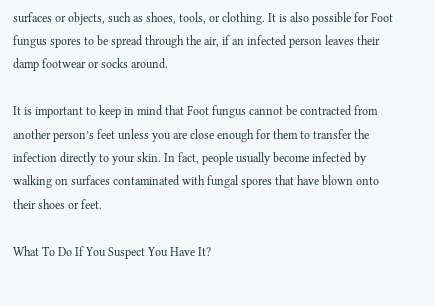surfaces or objects, such as shoes, tools, or clothing. It is also possible for Foot fungus spores to be spread through the air, if an infected person leaves their damp footwear or socks around.

It is important to keep in mind that Foot fungus cannot be contracted from another person’s feet unless you are close enough for them to transfer the infection directly to your skin. In fact, people usually become infected by walking on surfaces contaminated with fungal spores that have blown onto their shoes or feet.

What To Do If You Suspect You Have It?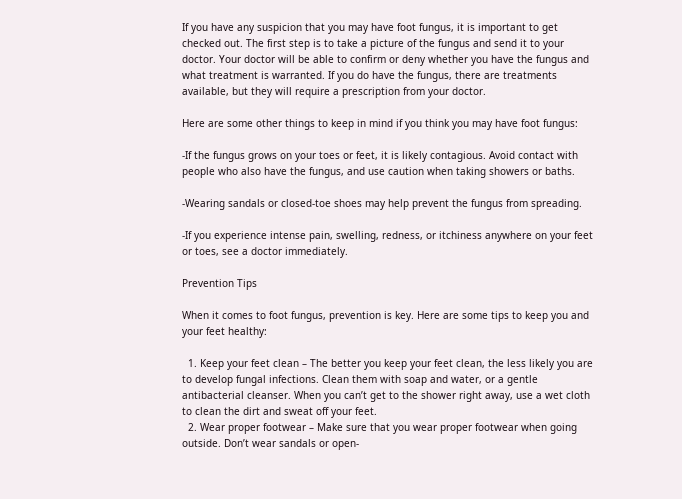If you have any suspicion that you may have foot fungus, it is important to get checked out. The first step is to take a picture of the fungus and send it to your doctor. Your doctor will be able to confirm or deny whether you have the fungus and what treatment is warranted. If you do have the fungus, there are treatments available, but they will require a prescription from your doctor.

Here are some other things to keep in mind if you think you may have foot fungus:

-If the fungus grows on your toes or feet, it is likely contagious. Avoid contact with people who also have the fungus, and use caution when taking showers or baths.

-Wearing sandals or closed-toe shoes may help prevent the fungus from spreading.

-If you experience intense pain, swelling, redness, or itchiness anywhere on your feet or toes, see a doctor immediately.

Prevention Tips

When it comes to foot fungus, prevention is key. Here are some tips to keep you and your feet healthy:

  1. Keep your feet clean – The better you keep your feet clean, the less likely you are to develop fungal infections. Clean them with soap and water, or a gentle antibacterial cleanser. When you can’t get to the shower right away, use a wet cloth to clean the dirt and sweat off your feet.
  2. Wear proper footwear – Make sure that you wear proper footwear when going outside. Don’t wear sandals or open-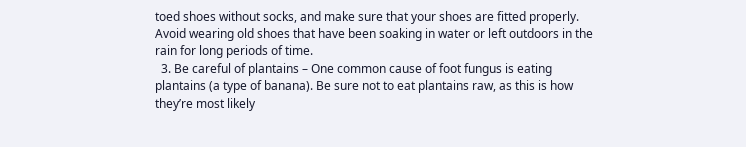toed shoes without socks, and make sure that your shoes are fitted properly. Avoid wearing old shoes that have been soaking in water or left outdoors in the rain for long periods of time.
  3. Be careful of plantains – One common cause of foot fungus is eating plantains (a type of banana). Be sure not to eat plantains raw, as this is how they’re most likely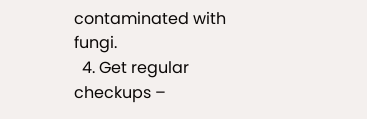contaminated with fungi.
  4. Get regular checkups –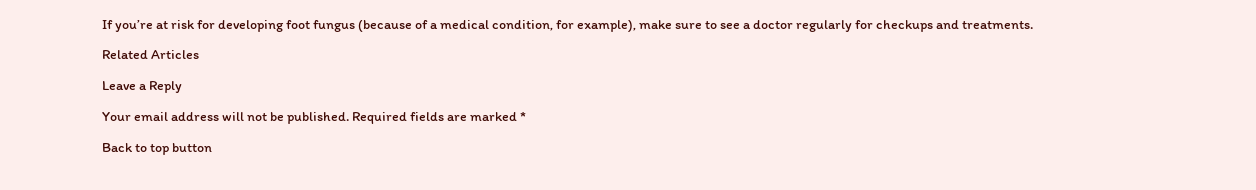If you’re at risk for developing foot fungus (because of a medical condition, for example), make sure to see a doctor regularly for checkups and treatments.

Related Articles

Leave a Reply

Your email address will not be published. Required fields are marked *

Back to top button